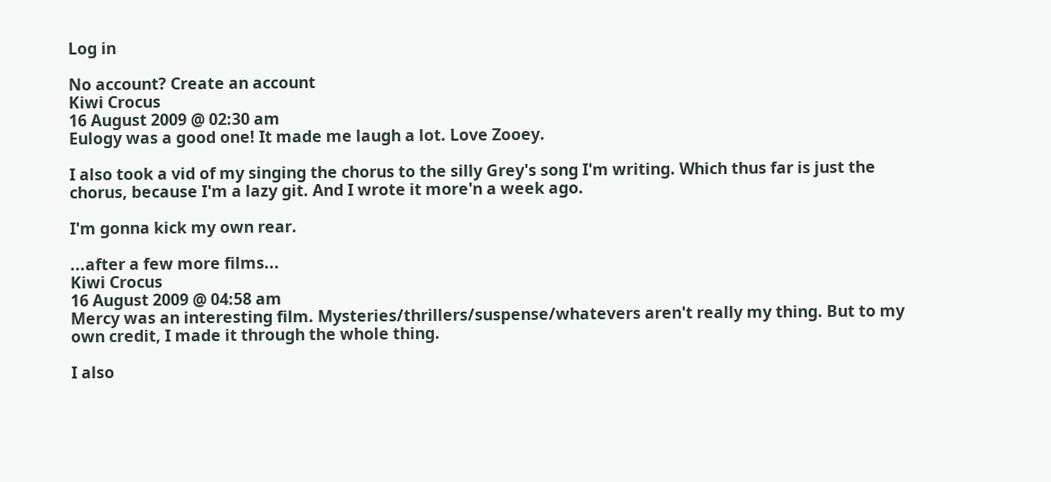Log in

No account? Create an account
Kiwi Crocus
16 August 2009 @ 02:30 am
Eulogy was a good one! It made me laugh a lot. Love Zooey.

I also took a vid of my singing the chorus to the silly Grey's song I'm writing. Which thus far is just the chorus, because I'm a lazy git. And I wrote it more'n a week ago.

I'm gonna kick my own rear.

...after a few more films...
Kiwi Crocus
16 August 2009 @ 04:58 am
Mercy was an interesting film. Mysteries/thrillers/suspense/whatevers aren't really my thing. But to my own credit, I made it through the whole thing.

I also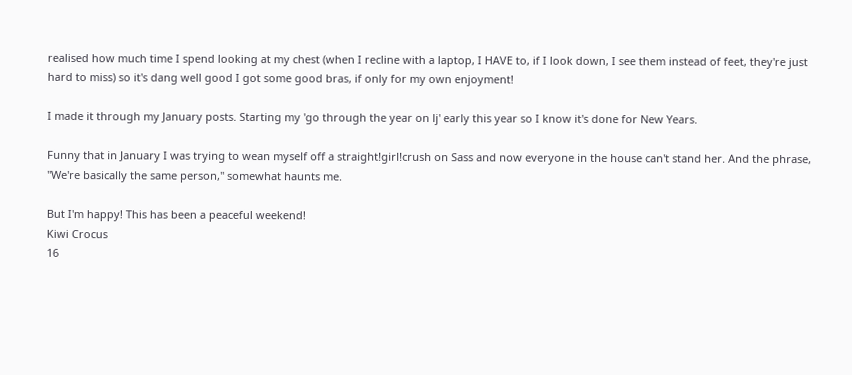realised how much time I spend looking at my chest (when I recline with a laptop, I HAVE to, if I look down, I see them instead of feet, they're just hard to miss) so it's dang well good I got some good bras, if only for my own enjoyment!

I made it through my January posts. Starting my 'go through the year on lj' early this year so I know it's done for New Years.

Funny that in January I was trying to wean myself off a straight!girl!crush on Sass and now everyone in the house can't stand her. And the phrase, "We're basically the same person," somewhat haunts me.

But I'm happy! This has been a peaceful weekend!
Kiwi Crocus
16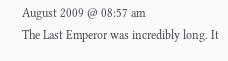August 2009 @ 08:57 am
The Last Emperor was incredibly long. It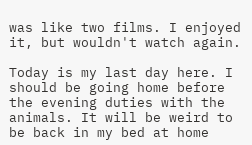was like two films. I enjoyed it, but wouldn't watch again.

Today is my last day here. I should be going home before the evening duties with the animals. It will be weird to be back in my bed at home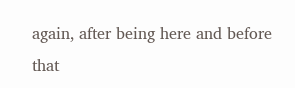again, after being here and before that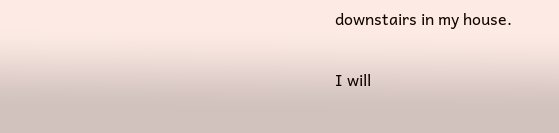downstairs in my house.

I will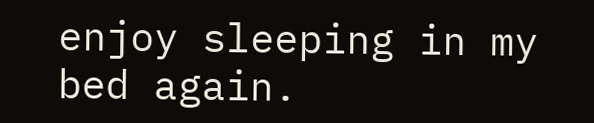enjoy sleeping in my bed again.